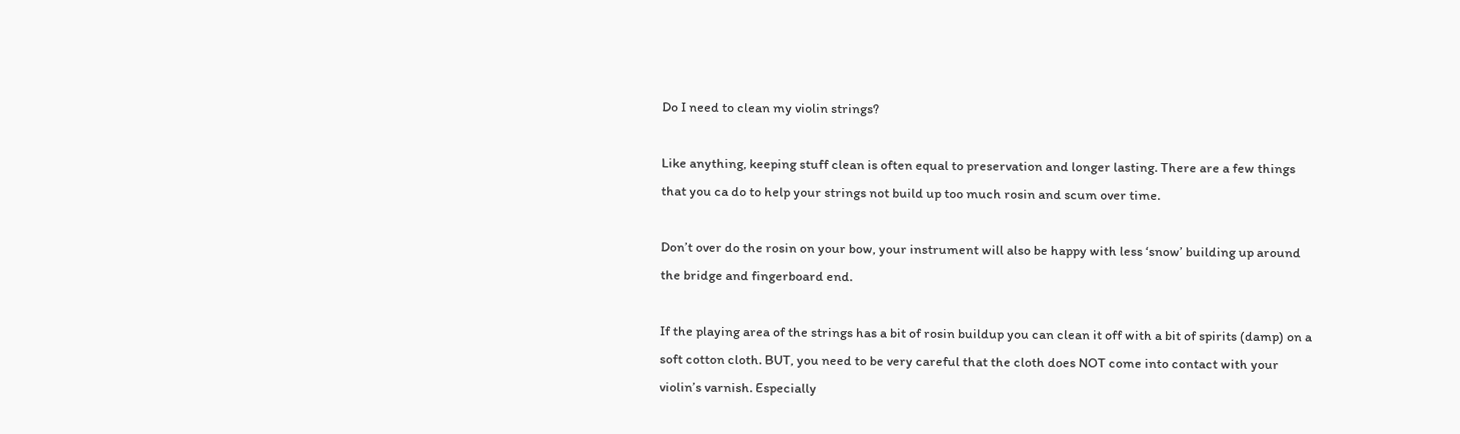Do I need to clean my violin strings?

Like anything, keeping stuff clean is often equal to preservation and longer lasting. There are a few things that you ca do to help your strings not build up too much rosin and scum over time.

Don’t over do the rosin on your bow, your instrument will also be happy with less ‘snow’ building up around the bridge and fingerboard end.

If the playing area of the strings has a bit of rosin buildup you can clean it off with a bit of spirits (damp) on a soft cotton cloth. BUT, you need to be very careful that the cloth does NOT come into contact with your violin’s varnish. Especially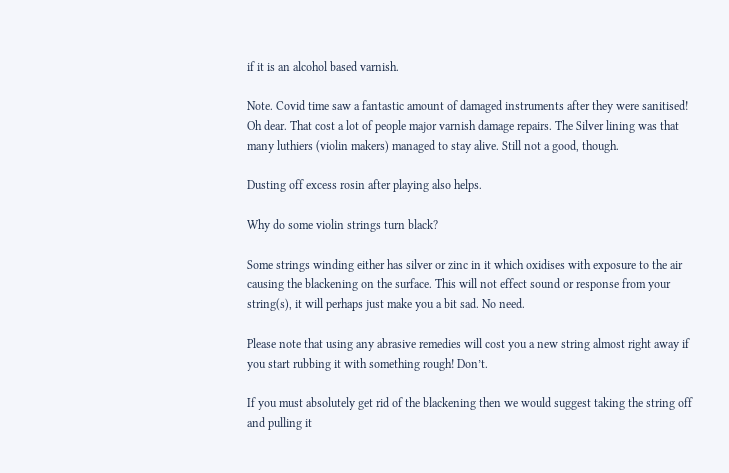if it is an alcohol based varnish.

Note. Covid time saw a fantastic amount of damaged instruments after they were sanitised! Oh dear. That cost a lot of people major varnish damage repairs. The Silver lining was that many luthiers (violin makers) managed to stay alive. Still not a good, though.

Dusting off excess rosin after playing also helps.

Why do some violin strings turn black?

Some strings winding either has silver or zinc in it which oxidises with exposure to the air causing the blackening on the surface. This will not effect sound or response from your string(s), it will perhaps just make you a bit sad. No need.

Please note that using any abrasive remedies will cost you a new string almost right away if you start rubbing it with something rough! Don’t.

If you must absolutely get rid of the blackening then we would suggest taking the string off and pulling it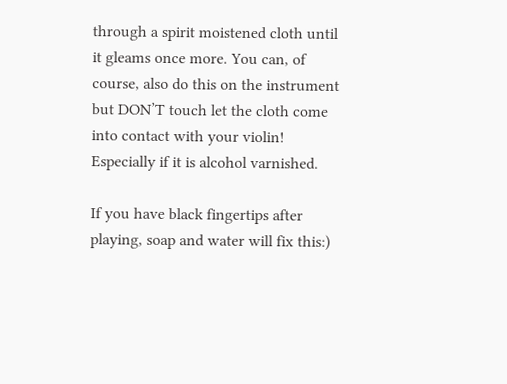through a spirit moistened cloth until it gleams once more. You can, of course, also do this on the instrument but DON’T touch let the cloth come into contact with your violin! Especially if it is alcohol varnished.

If you have black fingertips after playing, soap and water will fix this:)